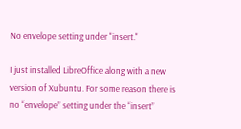No envelope setting under "insert."

I just installed LibreOffice along with a new version of Xubuntu. For some reason there is no “envelope” setting under the “insert”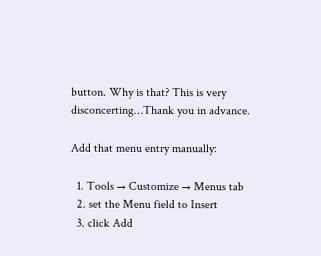button. Why is that? This is very disconcerting…Thank you in advance.

Add that menu entry manually:

  1. Tools → Customize → Menus tab
  2. set the Menu field to Insert
  3. click Add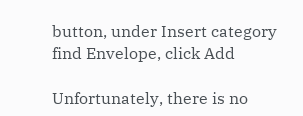button, under Insert category find Envelope, click Add

Unfortunately, there is no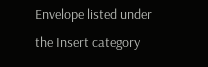Envelope listed under the Insert category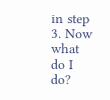in step 3. Now what do I do?